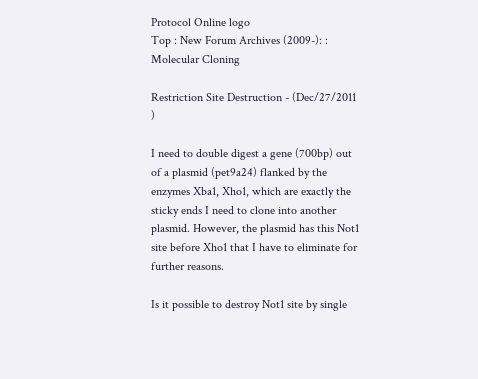Protocol Online logo
Top : New Forum Archives (2009-): : Molecular Cloning

Restriction Site Destruction - (Dec/27/2011 )

I need to double digest a gene (700bp) out of a plasmid (pet9a24) flanked by the enzymes Xba1, Xho1, which are exactly the sticky ends I need to clone into another plasmid. However, the plasmid has this Not1 site before Xho1 that I have to eliminate for further reasons.

Is it possible to destroy Not1 site by single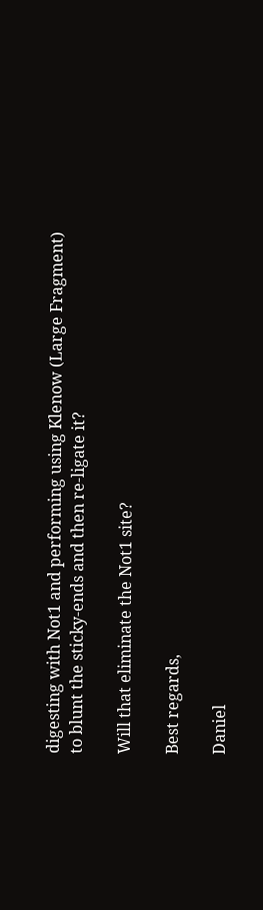digesting with Not1 and performing using Klenow (Large Fragment) to blunt the sticky-ends and then re-ligate it?

Will that eliminate the Not1 site?

Best regards,

Daniel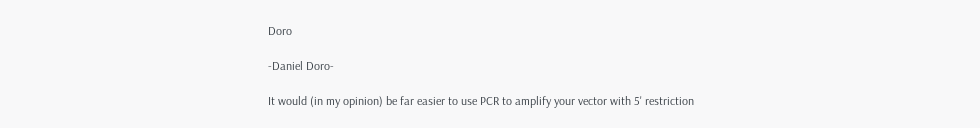Doro

-Daniel Doro-

It would (in my opinion) be far easier to use PCR to amplify your vector with 5' restriction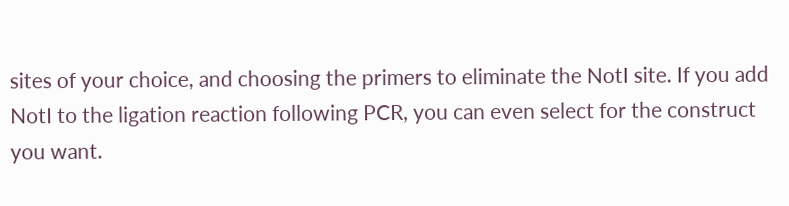sites of your choice, and choosing the primers to eliminate the NotI site. If you add NotI to the ligation reaction following PCR, you can even select for the construct you want.